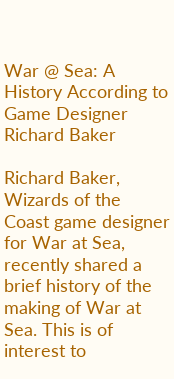War @ Sea: A History According to Game Designer Richard Baker

Richard Baker, Wizards of the Coast game designer for War at Sea, recently shared a brief history of the making of War at Sea. This is of interest to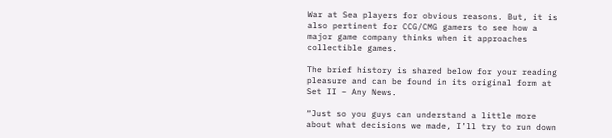War at Sea players for obvious reasons. But, it is also pertinent for CCG/CMG gamers to see how a major game company thinks when it approaches collectible games.

The brief history is shared below for your reading pleasure and can be found in its original form at Set II – Any News.

“Just so you guys can understand a little more about what decisions we made, I’ll try to run down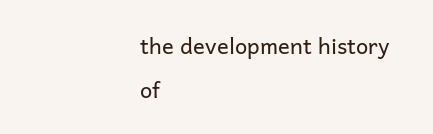the development history of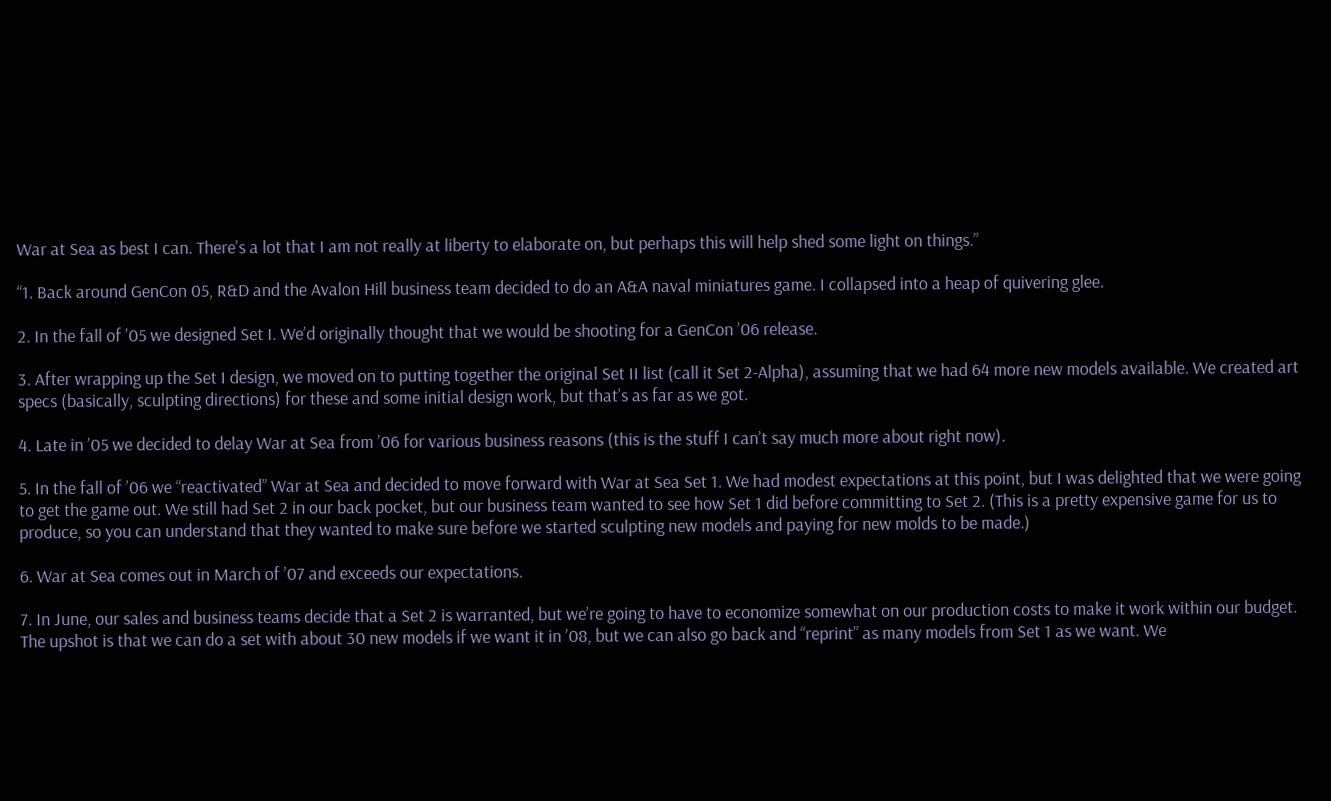War at Sea as best I can. There’s a lot that I am not really at liberty to elaborate on, but perhaps this will help shed some light on things.”

“1. Back around GenCon 05, R&D and the Avalon Hill business team decided to do an A&A naval miniatures game. I collapsed into a heap of quivering glee.

2. In the fall of ’05 we designed Set I. We’d originally thought that we would be shooting for a GenCon ’06 release.

3. After wrapping up the Set I design, we moved on to putting together the original Set II list (call it Set 2-Alpha), assuming that we had 64 more new models available. We created art specs (basically, sculpting directions) for these and some initial design work, but that’s as far as we got.

4. Late in ’05 we decided to delay War at Sea from ’06 for various business reasons (this is the stuff I can’t say much more about right now).

5. In the fall of ’06 we “reactivated” War at Sea and decided to move forward with War at Sea Set 1. We had modest expectations at this point, but I was delighted that we were going to get the game out. We still had Set 2 in our back pocket, but our business team wanted to see how Set 1 did before committing to Set 2. (This is a pretty expensive game for us to produce, so you can understand that they wanted to make sure before we started sculpting new models and paying for new molds to be made.)

6. War at Sea comes out in March of ’07 and exceeds our expectations.

7. In June, our sales and business teams decide that a Set 2 is warranted, but we’re going to have to economize somewhat on our production costs to make it work within our budget. The upshot is that we can do a set with about 30 new models if we want it in ’08, but we can also go back and “reprint” as many models from Set 1 as we want. We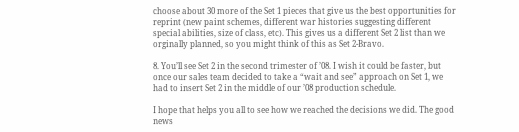choose about 30 more of the Set 1 pieces that give us the best opportunities for reprint (new paint schemes, different war histories suggesting different special abilities, size of class, etc). This gives us a different Set 2 list than we orginally planned, so you might think of this as Set 2-Bravo.

8. You’ll see Set 2 in the second trimester of ’08. I wish it could be faster, but once our sales team decided to take a “wait and see” approach on Set 1, we had to insert Set 2 in the middle of our ’08 production schedule.

I hope that helps you all to see how we reached the decisions we did. The good news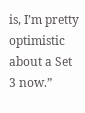is, I’m pretty optimistic about a Set 3 now.”